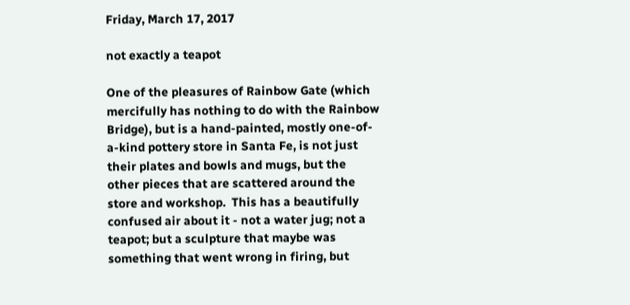Friday, March 17, 2017

not exactly a teapot

One of the pleasures of Rainbow Gate (which mercifully has nothing to do with the Rainbow Bridge), but is a hand-painted, mostly one-of-a-kind pottery store in Santa Fe, is not just their plates and bowls and mugs, but the other pieces that are scattered around the store and workshop.  This has a beautifully confused air about it - not a water jug; not a teapot; but a sculpture that maybe was something that went wrong in firing, but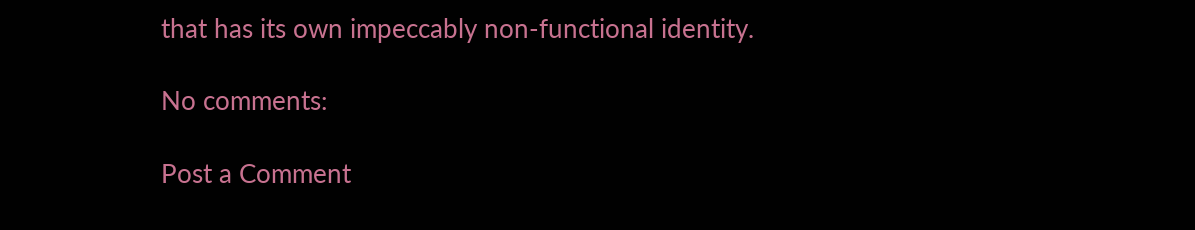that has its own impeccably non-functional identity.

No comments:

Post a Comment